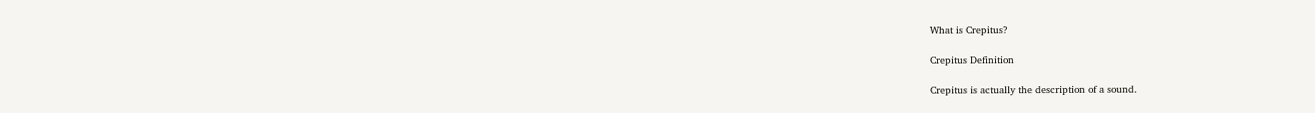What is Crepitus?

Crepitus Definition

Crepitus is actually the description of a sound.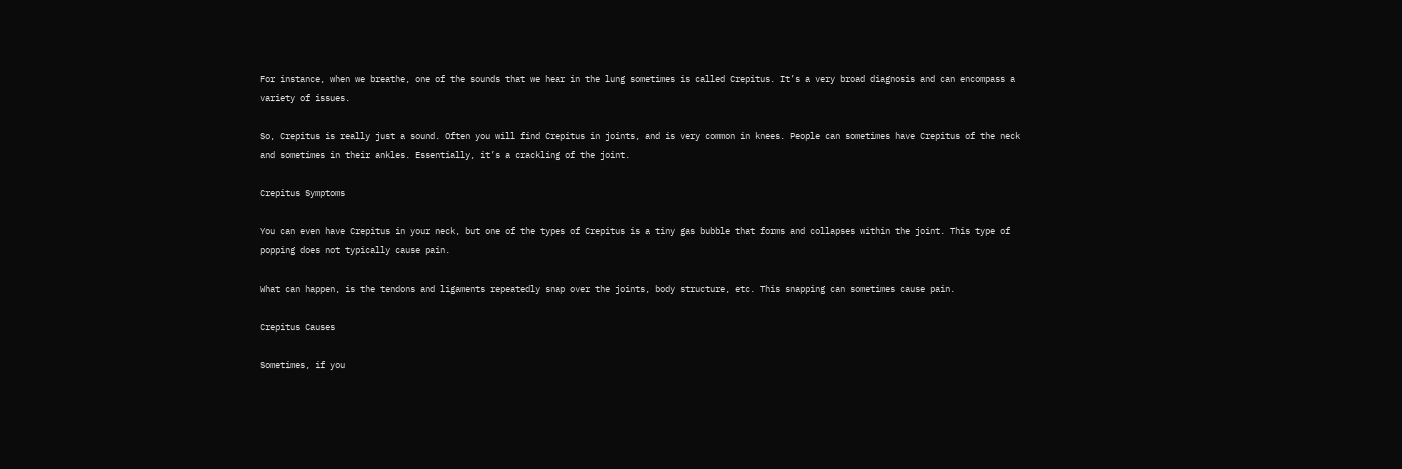For instance, when we breathe, one of the sounds that we hear in the lung sometimes is called Crepitus. It’s a very broad diagnosis and can encompass a variety of issues.

So, Crepitus is really just a sound. Often you will find Crepitus in joints, and is very common in knees. People can sometimes have Crepitus of the neck and sometimes in their ankles. Essentially, it’s a crackling of the joint.

Crepitus Symptoms

You can even have Crepitus in your neck, but one of the types of Crepitus is a tiny gas bubble that forms and collapses within the joint. This type of popping does not typically cause pain.

What can happen, is the tendons and ligaments repeatedly snap over the joints, body structure, etc. This snapping can sometimes cause pain.

Crepitus Causes

Sometimes, if you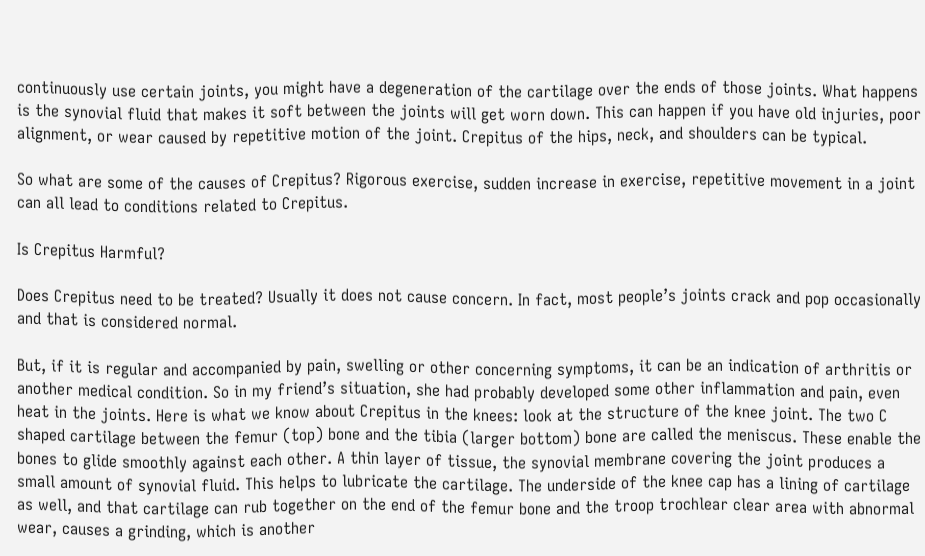continuously use certain joints, you might have a degeneration of the cartilage over the ends of those joints. What happens is the synovial fluid that makes it soft between the joints will get worn down. This can happen if you have old injuries, poor alignment, or wear caused by repetitive motion of the joint. Crepitus of the hips, neck, and shoulders can be typical.

So what are some of the causes of Crepitus? Rigorous exercise, sudden increase in exercise, repetitive movement in a joint can all lead to conditions related to Crepitus.

Is Crepitus Harmful?

Does Crepitus need to be treated? Usually it does not cause concern. In fact, most people’s joints crack and pop occasionally and that is considered normal.

But, if it is regular and accompanied by pain, swelling or other concerning symptoms, it can be an indication of arthritis or another medical condition. So in my friend’s situation, she had probably developed some other inflammation and pain, even heat in the joints. Here is what we know about Crepitus in the knees: look at the structure of the knee joint. The two C shaped cartilage between the femur (top) bone and the tibia (larger bottom) bone are called the meniscus. These enable the bones to glide smoothly against each other. A thin layer of tissue, the synovial membrane covering the joint produces a small amount of synovial fluid. This helps to lubricate the cartilage. The underside of the knee cap has a lining of cartilage as well, and that cartilage can rub together on the end of the femur bone and the troop trochlear clear area with abnormal wear, causes a grinding, which is another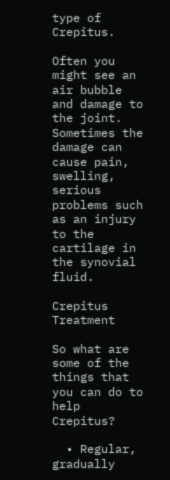type of Crepitus.

Often you might see an air bubble and damage to the joint. Sometimes the damage can cause pain, swelling, serious problems such as an injury to the cartilage in the synovial fluid.

Crepitus Treatment

So what are some of the things that you can do to help Crepitus?

  • Regular, gradually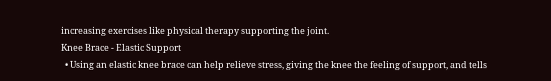increasing exercises like physical therapy supporting the joint.
Knee Brace - Elastic Support
  • Using an elastic knee brace can help relieve stress, giving the knee the feeling of support, and tells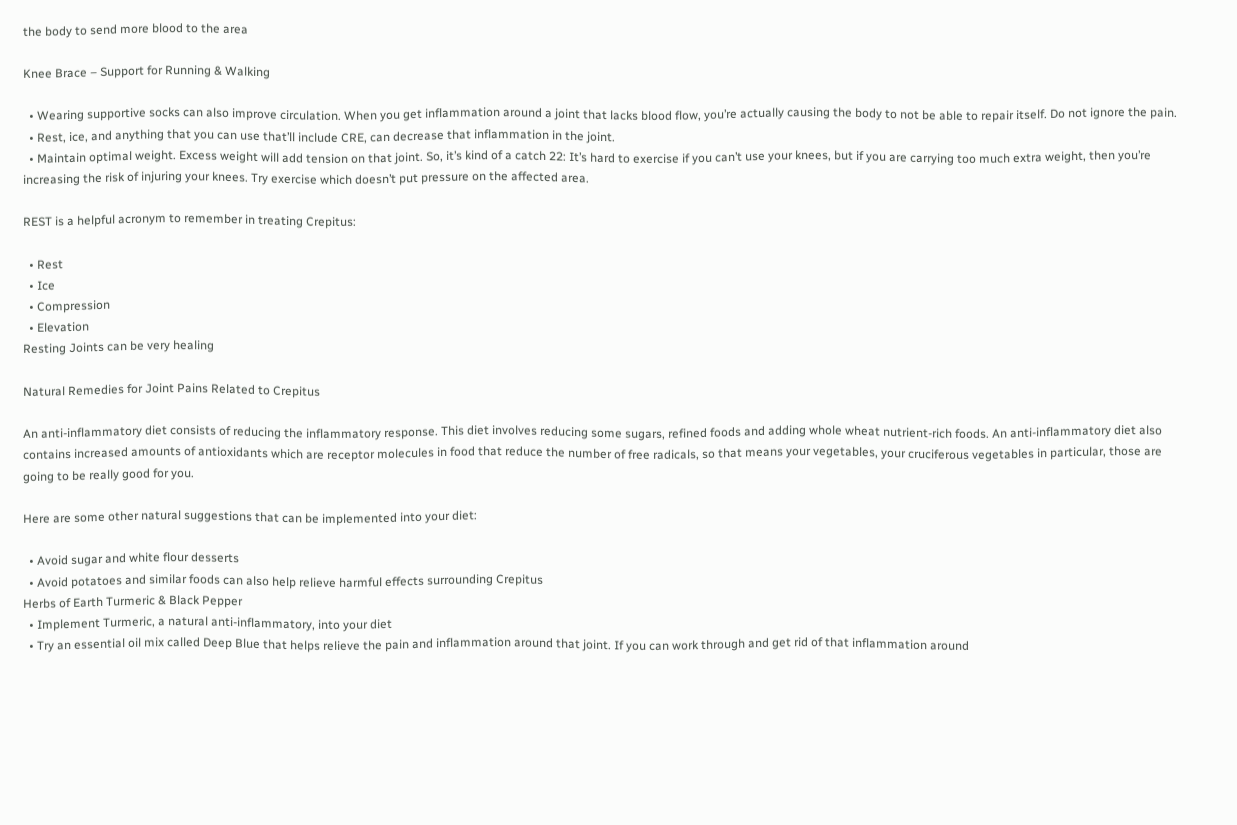the body to send more blood to the area

Knee Brace – Support for Running & Walking

  • Wearing supportive socks can also improve circulation. When you get inflammation around a joint that lacks blood flow, you’re actually causing the body to not be able to repair itself. Do not ignore the pain.
  • Rest, ice, and anything that you can use that’ll include CRE, can decrease that inflammation in the joint.
  • Maintain optimal weight. Excess weight will add tension on that joint. So, it’s kind of a catch 22: It’s hard to exercise if you can’t use your knees, but if you are carrying too much extra weight, then you’re increasing the risk of injuring your knees. Try exercise which doesn’t put pressure on the affected area.

REST is a helpful acronym to remember in treating Crepitus:

  • Rest
  • Ice
  • Compression
  • Elevation
Resting Joints can be very healing

Natural Remedies for Joint Pains Related to Crepitus

An anti-inflammatory diet consists of reducing the inflammatory response. This diet involves reducing some sugars, refined foods and adding whole wheat nutrient-rich foods. An anti-inflammatory diet also contains increased amounts of antioxidants which are receptor molecules in food that reduce the number of free radicals, so that means your vegetables, your cruciferous vegetables in particular, those are going to be really good for you.

Here are some other natural suggestions that can be implemented into your diet:

  • Avoid sugar and white flour desserts
  • Avoid potatoes and similar foods can also help relieve harmful effects surrounding Crepitus
Herbs of Earth Turmeric & Black Pepper
  • Implement Turmeric, a natural anti-inflammatory, into your diet
  • Try an essential oil mix called Deep Blue that helps relieve the pain and inflammation around that joint. If you can work through and get rid of that inflammation around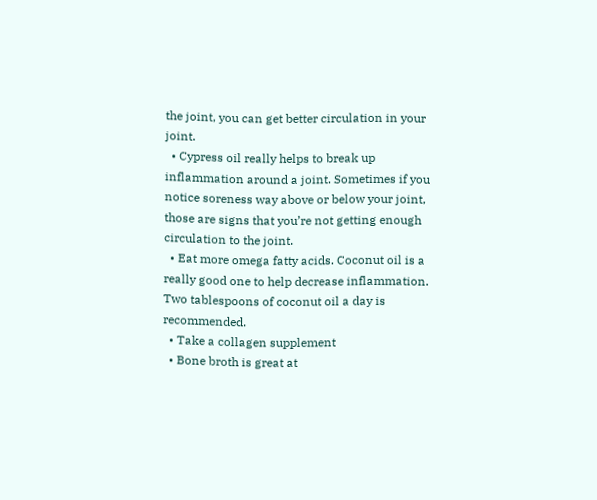the joint, you can get better circulation in your joint.
  • Cypress oil really helps to break up inflammation around a joint. Sometimes if you notice soreness way above or below your joint, those are signs that you’re not getting enough circulation to the joint.
  • Eat more omega fatty acids. Coconut oil is a really good one to help decrease inflammation. Two tablespoons of coconut oil a day is recommended.
  • Take a collagen supplement
  • Bone broth is great at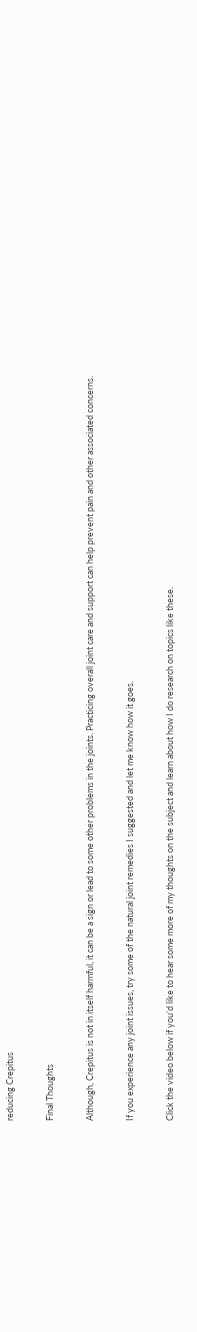reducing Crepitus

Final Thoughts

Although, Crepitus is not in itself harmful, it can be a sign or lead to some other problems in the joints. Practicing overall joint care and support can help prevent pain and other associated concerns.

If you experience any joint issues, try some of the natural joint remedies I suggested and let me know how it goes.

Click the video below if you’d like to hear some more of my thoughts on the subject and learn about how I do research on topics like these.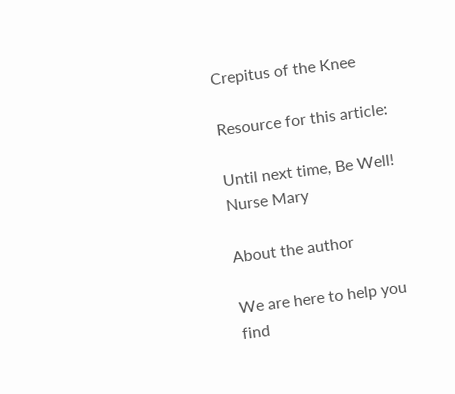Crepitus of the Knee

Resource for this article:

Until next time, Be Well!
Nurse Mary

About the author

We are here to help you find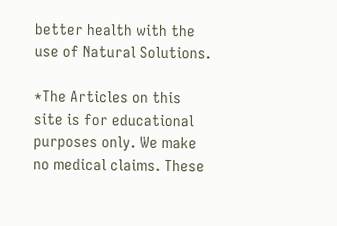better health with the use of Natural Solutions.

*The Articles on this site is for educational purposes only. We make no medical claims. These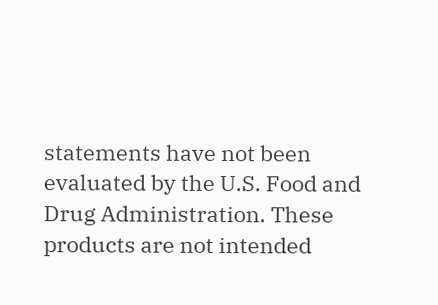statements have not been evaluated by the U.S. Food and Drug Administration. These products are not intended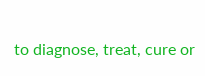to diagnose, treat, cure or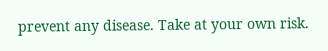prevent any disease. Take at your own risk.